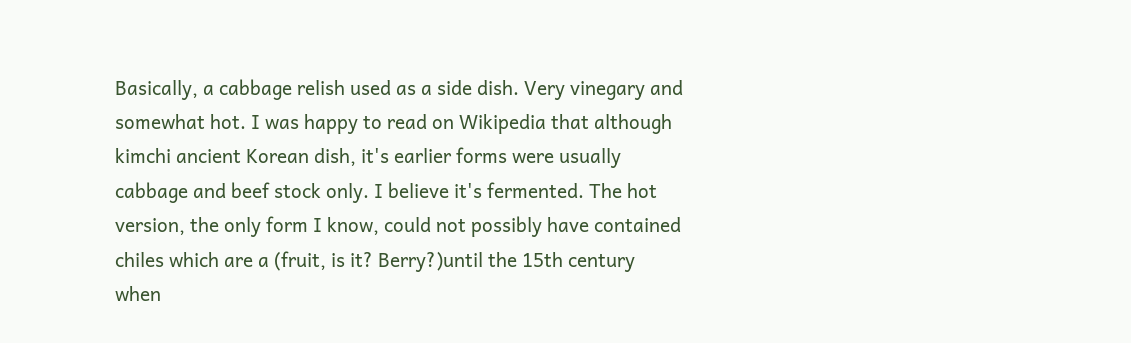Basically, a cabbage relish used as a side dish. Very vinegary and somewhat hot. I was happy to read on Wikipedia that although kimchi ancient Korean dish, it's earlier forms were usually cabbage and beef stock only. I believe it's fermented. The hot version, the only form I know, could not possibly have contained chiles which are a (fruit, is it? Berry?)until the 15th century when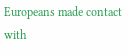Europeans made contact with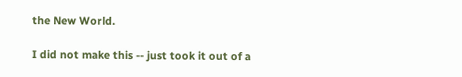the New World.

I did not make this -- just took it out of a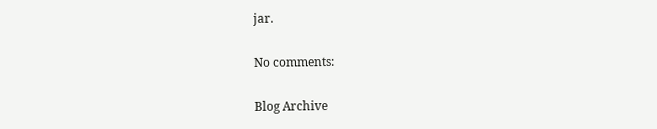jar.

No comments:

Blog Archive